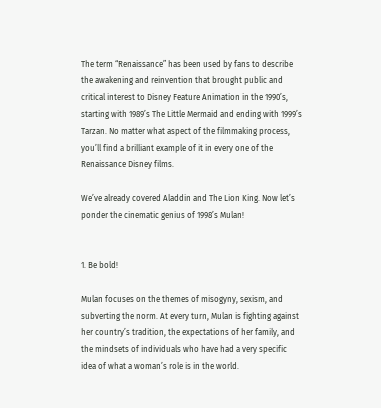The term “Renaissance” has been used by fans to describe the awakening and reinvention that brought public and critical interest to Disney Feature Animation in the 1990’s, starting with 1989’s The Little Mermaid and ending with 1999’s Tarzan. No matter what aspect of the filmmaking process, you’ll find a brilliant example of it in every one of the Renaissance Disney films.

We’ve already covered Aladdin and The Lion King. Now let’s ponder the cinematic genius of 1998’s Mulan!


1. Be bold!

Mulan focuses on the themes of misogyny, sexism, and subverting the norm. At every turn, Mulan is fighting against her country’s tradition, the expectations of her family, and the mindsets of individuals who have had a very specific idea of what a woman’s role is in the world.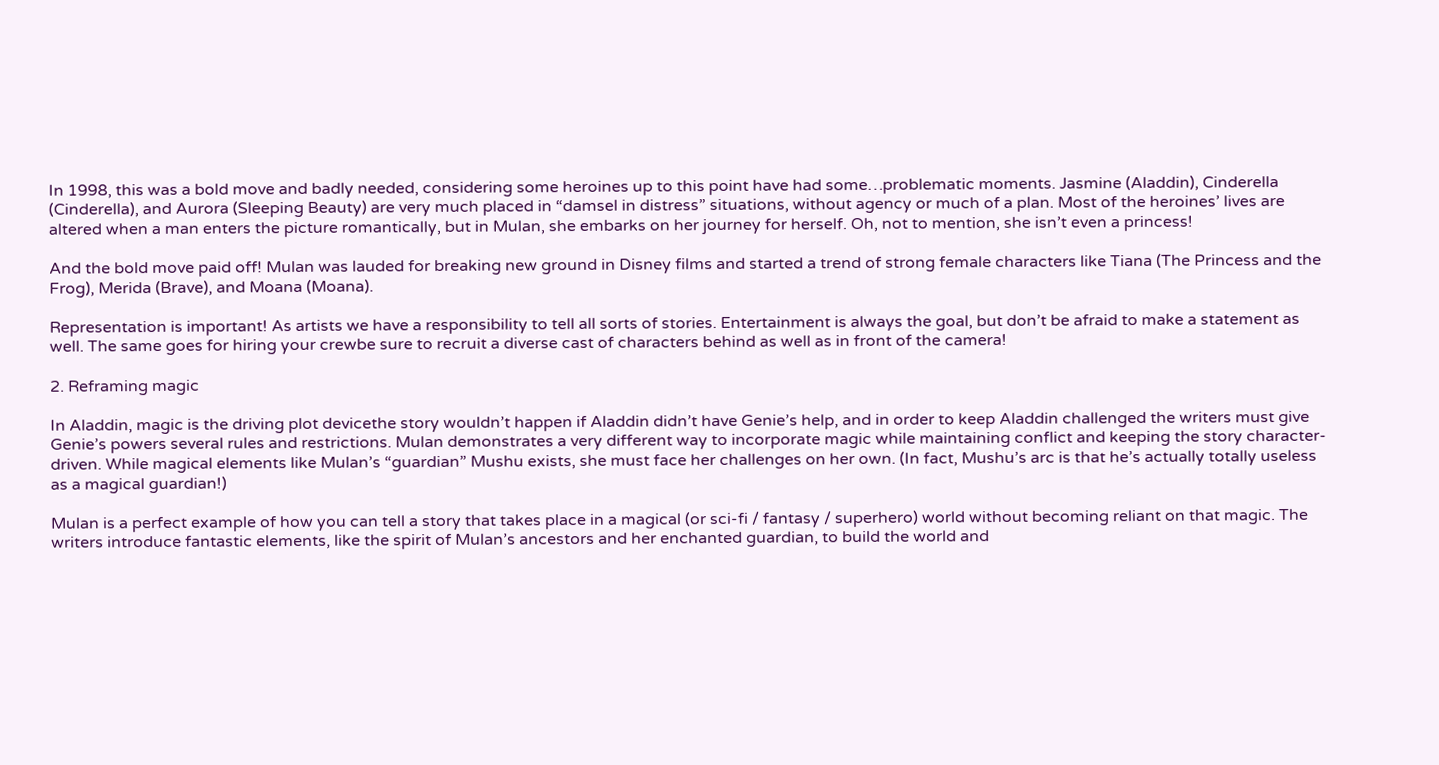In 1998, this was a bold move and badly needed, considering some heroines up to this point have had some…problematic moments. Jasmine (Aladdin), Cinderella (Cinderella), and Aurora (Sleeping Beauty) are very much placed in “damsel in distress” situations, without agency or much of a plan. Most of the heroines’ lives are altered when a man enters the picture romantically, but in Mulan, she embarks on her journey for herself. Oh, not to mention, she isn’t even a princess!

And the bold move paid off! Mulan was lauded for breaking new ground in Disney films and started a trend of strong female characters like Tiana (The Princess and the Frog), Merida (Brave), and Moana (Moana).

Representation is important! As artists we have a responsibility to tell all sorts of stories. Entertainment is always the goal, but don’t be afraid to make a statement as well. The same goes for hiring your crewbe sure to recruit a diverse cast of characters behind as well as in front of the camera!

2. Reframing magic

In Aladdin, magic is the driving plot devicethe story wouldn’t happen if Aladdin didn’t have Genie’s help, and in order to keep Aladdin challenged the writers must give Genie’s powers several rules and restrictions. Mulan demonstrates a very different way to incorporate magic while maintaining conflict and keeping the story character-driven. While magical elements like Mulan’s “guardian” Mushu exists, she must face her challenges on her own. (In fact, Mushu’s arc is that he’s actually totally useless as a magical guardian!)

Mulan is a perfect example of how you can tell a story that takes place in a magical (or sci-fi / fantasy / superhero) world without becoming reliant on that magic. The writers introduce fantastic elements, like the spirit of Mulan’s ancestors and her enchanted guardian, to build the world and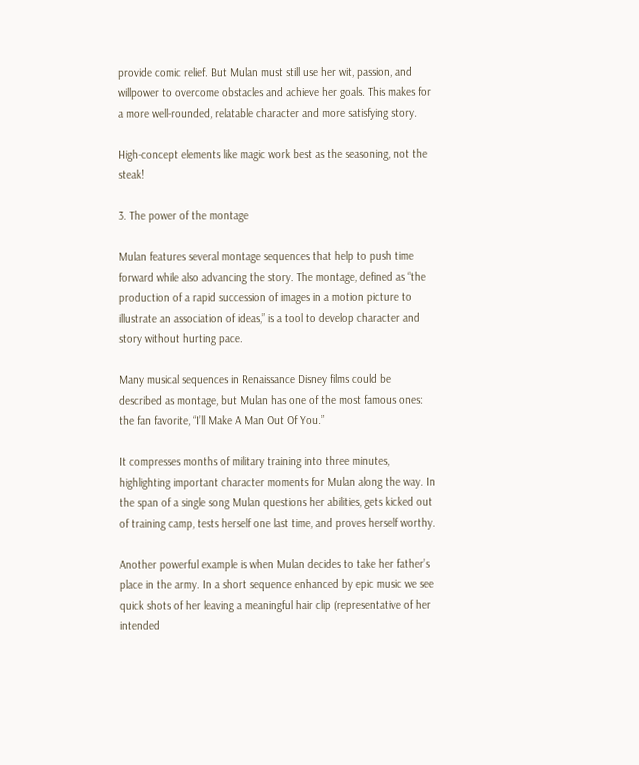provide comic relief. But Mulan must still use her wit, passion, and willpower to overcome obstacles and achieve her goals. This makes for a more well-rounded, relatable character and more satisfying story.

High-concept elements like magic work best as the seasoning, not the steak!

3. The power of the montage

Mulan features several montage sequences that help to push time forward while also advancing the story. The montage, defined as “the production of a rapid succession of images in a motion picture to illustrate an association of ideas,” is a tool to develop character and story without hurting pace.

Many musical sequences in Renaissance Disney films could be described as montage, but Mulan has one of the most famous ones: the fan favorite, “I’ll Make A Man Out Of You.”

It compresses months of military training into three minutes, highlighting important character moments for Mulan along the way. In the span of a single song Mulan questions her abilities, gets kicked out of training camp, tests herself one last time, and proves herself worthy.

Another powerful example is when Mulan decides to take her father’s place in the army. In a short sequence enhanced by epic music we see quick shots of her leaving a meaningful hair clip (representative of her intended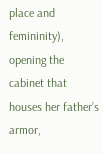place and femininity), opening the cabinet that houses her father’s armor,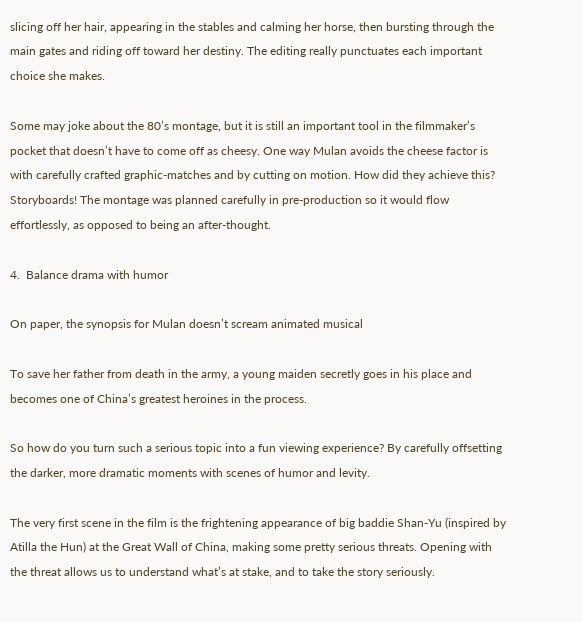slicing off her hair, appearing in the stables and calming her horse, then bursting through the main gates and riding off toward her destiny. The editing really punctuates each important choice she makes.

Some may joke about the 80’s montage, but it is still an important tool in the filmmaker’s pocket that doesn’t have to come off as cheesy. One way Mulan avoids the cheese factor is with carefully crafted graphic-matches and by cutting on motion. How did they achieve this? Storyboards! The montage was planned carefully in pre-production so it would flow effortlessly, as opposed to being an after-thought.

4.  Balance drama with humor

On paper, the synopsis for Mulan doesn’t scream animated musical

To save her father from death in the army, a young maiden secretly goes in his place and becomes one of China’s greatest heroines in the process.

So how do you turn such a serious topic into a fun viewing experience? By carefully offsetting the darker, more dramatic moments with scenes of humor and levity.

The very first scene in the film is the frightening appearance of big baddie Shan-Yu (inspired by Atilla the Hun) at the Great Wall of China, making some pretty serious threats. Opening with the threat allows us to understand what’s at stake, and to take the story seriously.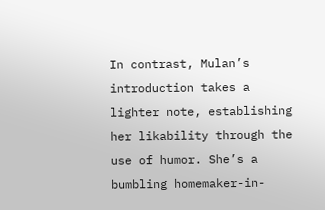In contrast, Mulan’s introduction takes a lighter note, establishing her likability through the use of humor. She’s a bumbling homemaker-in-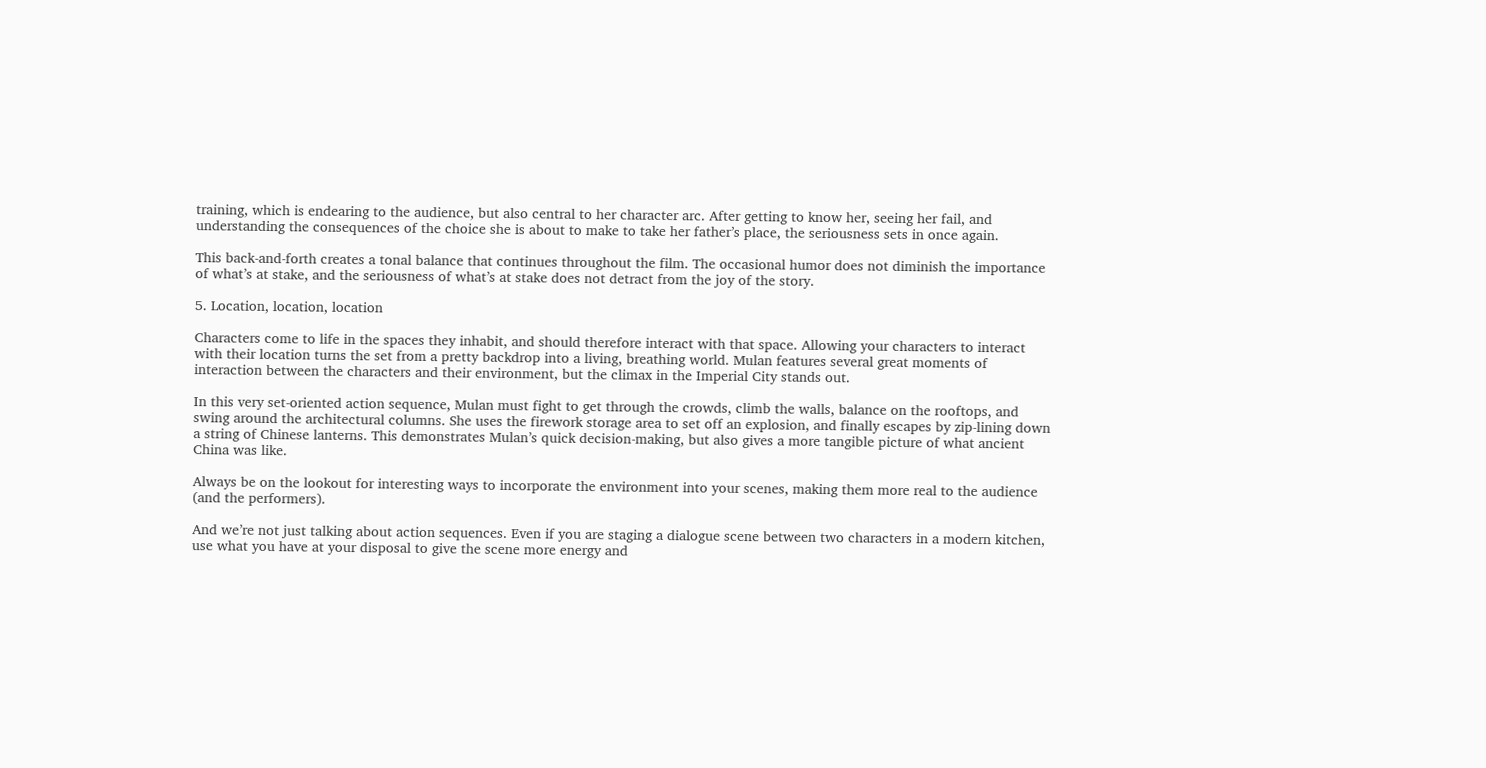training, which is endearing to the audience, but also central to her character arc. After getting to know her, seeing her fail, and understanding the consequences of the choice she is about to make to take her father’s place, the seriousness sets in once again.

This back-and-forth creates a tonal balance that continues throughout the film. The occasional humor does not diminish the importance of what’s at stake, and the seriousness of what’s at stake does not detract from the joy of the story.

5. Location, location, location

Characters come to life in the spaces they inhabit, and should therefore interact with that space. Allowing your characters to interact with their location turns the set from a pretty backdrop into a living, breathing world. Mulan features several great moments of interaction between the characters and their environment, but the climax in the Imperial City stands out.

In this very set-oriented action sequence, Mulan must fight to get through the crowds, climb the walls, balance on the rooftops, and swing around the architectural columns. She uses the firework storage area to set off an explosion, and finally escapes by zip-lining down a string of Chinese lanterns. This demonstrates Mulan’s quick decision-making, but also gives a more tangible picture of what ancient China was like.

Always be on the lookout for interesting ways to incorporate the environment into your scenes, making them more real to the audience (and the performers).

And we’re not just talking about action sequences. Even if you are staging a dialogue scene between two characters in a modern kitchen, use what you have at your disposal to give the scene more energy and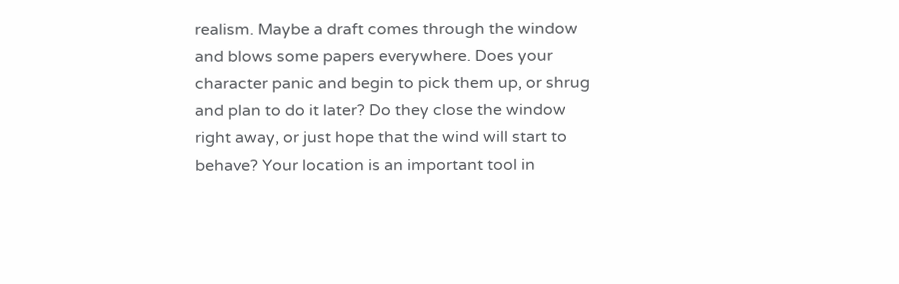realism. Maybe a draft comes through the window and blows some papers everywhere. Does your character panic and begin to pick them up, or shrug and plan to do it later? Do they close the window right away, or just hope that the wind will start to behave? Your location is an important tool in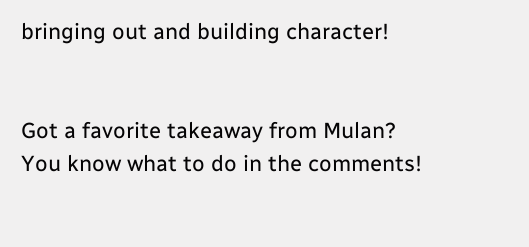bringing out and building character!


Got a favorite takeaway from Mulan? You know what to do in the comments!